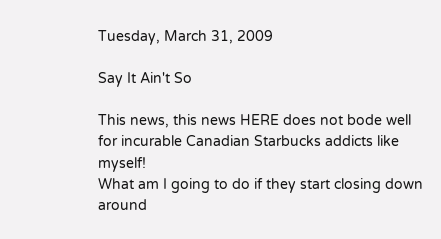Tuesday, March 31, 2009

Say It Ain't So

This news, this news HERE does not bode well for incurable Canadian Starbucks addicts like myself!
What am I going to do if they start closing down around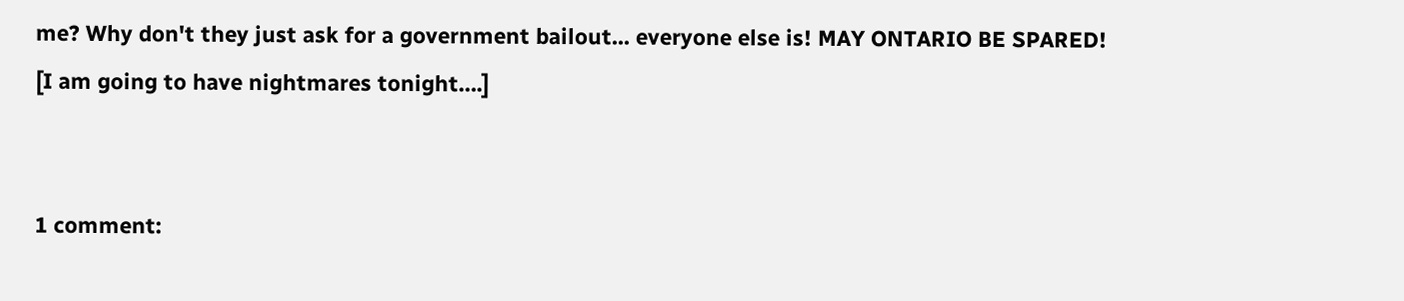me? Why don't they just ask for a government bailout... everyone else is! MAY ONTARIO BE SPARED!
[I am going to have nightmares tonight….]


1 comment: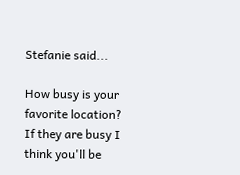Stefanie said...

How busy is your favorite location? If they are busy I think you'll be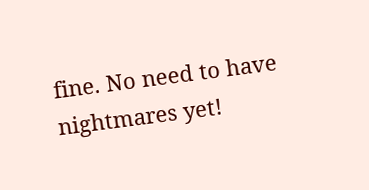fine. No need to have nightmares yet!